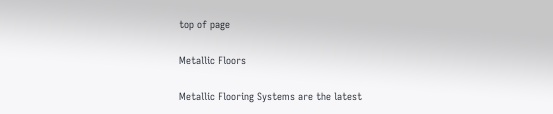top of page

Metallic Floors

Metallic Flooring Systems are the latest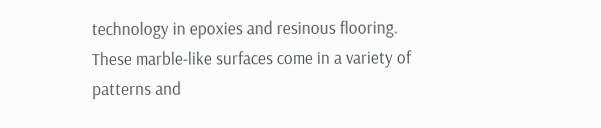technology in epoxies and resinous flooring. These marble-like surfaces come in a variety of patterns and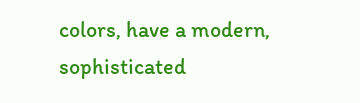colors, have a modern, sophisticated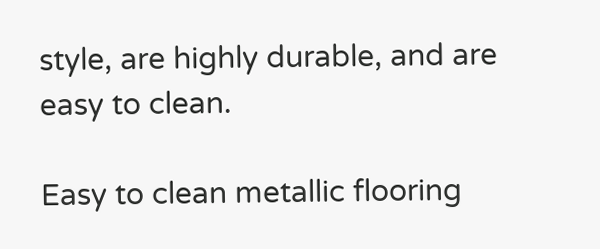style, are highly durable, and are easy to clean.

Easy to clean metallic flooring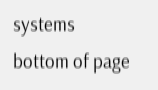systems
bottom of page